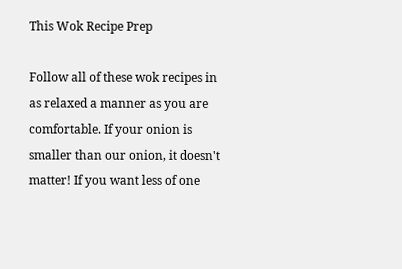This Wok Recipe Prep

Follow all of these wok recipes in as relaxed a manner as you are comfortable. If your onion is smaller than our onion, it doesn't matter! If you want less of one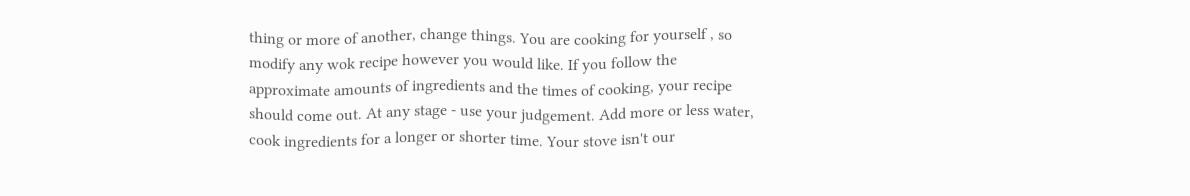thing or more of another, change things. You are cooking for yourself , so modify any wok recipe however you would like. If you follow the approximate amounts of ingredients and the times of cooking, your recipe should come out. At any stage - use your judgement. Add more or less water, cook ingredients for a longer or shorter time. Your stove isn't our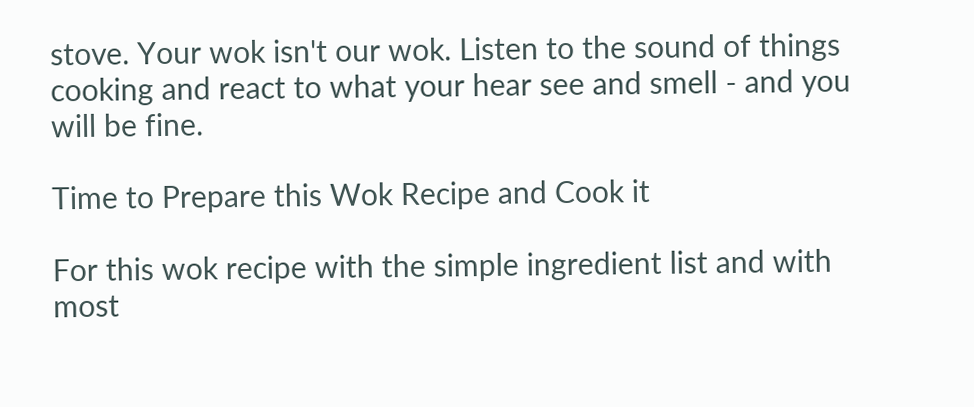stove. Your wok isn't our wok. Listen to the sound of things cooking and react to what your hear see and smell - and you will be fine.

Time to Prepare this Wok Recipe and Cook it

For this wok recipe with the simple ingredient list and with most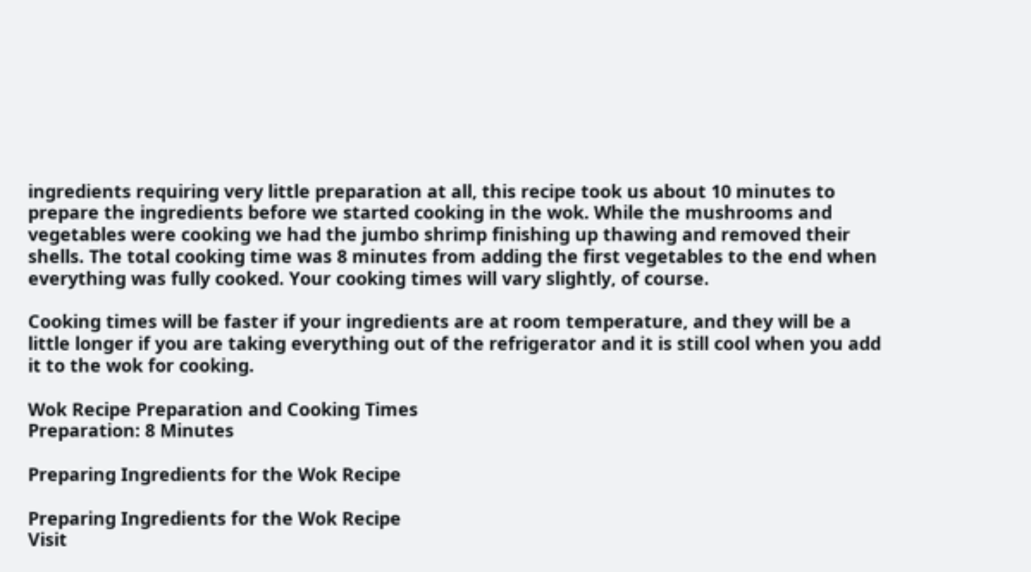ingredients requiring very little preparation at all, this recipe took us about 10 minutes to prepare the ingredients before we started cooking in the wok. While the mushrooms and vegetables were cooking we had the jumbo shrimp finishing up thawing and removed their shells. The total cooking time was 8 minutes from adding the first vegetables to the end when everything was fully cooked. Your cooking times will vary slightly, of course.

Cooking times will be faster if your ingredients are at room temperature, and they will be a little longer if you are taking everything out of the refrigerator and it is still cool when you add it to the wok for cooking.

Wok Recipe Preparation and Cooking Times
Preparation: 8 Minutes

Preparing Ingredients for the Wok Recipe

Preparing Ingredients for the Wok Recipe
Visit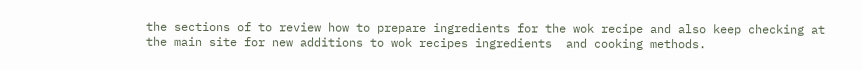the sections of to review how to prepare ingredients for the wok recipe and also keep checking at the main site for new additions to wok recipes ingredients  and cooking methods.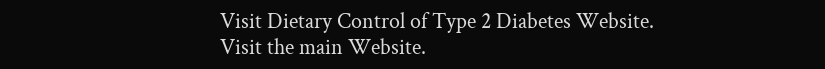Visit Dietary Control of Type 2 Diabetes Website.
Visit the main Website.